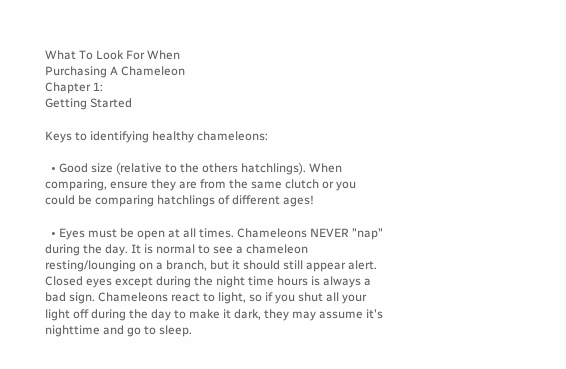What To Look For When
Purchasing A Chameleon
Chapter 1:
Getting Started

Keys to identifying healthy chameleons:

  • Good size (relative to the others hatchlings). When comparing, ensure they are from the same clutch or you could be comparing hatchlings of different ages!

  • Eyes must be open at all times. Chameleons NEVER "nap" during the day. It is normal to see a chameleon resting/lounging on a branch, but it should still appear alert. Closed eyes except during the night time hours is always a bad sign. Chameleons react to light, so if you shut all your light off during the day to make it dark, they may assume it's nighttime and go to sleep.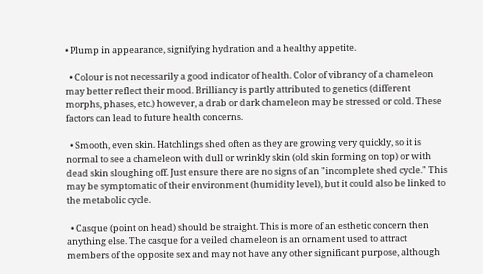• Plump in appearance, signifying hydration and a healthy appetite.

  • Colour is not necessarily a good indicator of health. Color of vibrancy of a chameleon may better reflect their mood. Brilliancy is partly attributed to genetics (different morphs, phases, etc.) however, a drab or dark chameleon may be stressed or cold. These factors can lead to future health concerns.

  • Smooth, even skin. Hatchlings shed often as they are growing very quickly, so it is normal to see a chameleon with dull or wrinkly skin (old skin forming on top) or with dead skin sloughing off. Just ensure there are no signs of an "incomplete shed cycle." This may be symptomatic of their environment (humidity level), but it could also be linked to the metabolic cycle.

  • Casque (point on head) should be straight. This is more of an esthetic concern then anything else. The casque for a veiled chameleon is an ornament used to attract members of the opposite sex and may not have any other significant purpose, although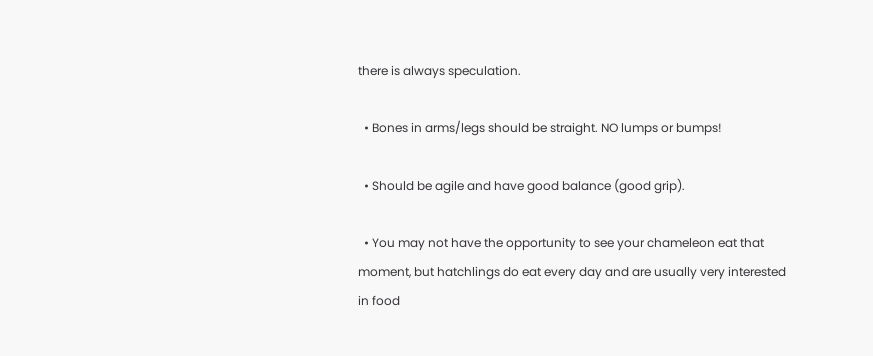there is always speculation.

  • Bones in arms/legs should be straight. NO lumps or bumps!

  • Should be agile and have good balance (good grip).

  • You may not have the opportunity to see your chameleon eat that moment, but hatchlings do eat every day and are usually very interested in food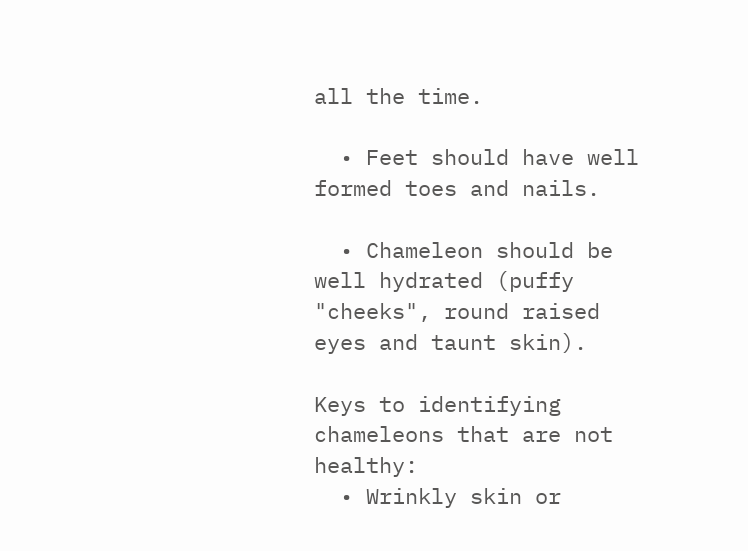all the time.

  • Feet should have well formed toes and nails.

  • Chameleon should be well hydrated (puffy "cheeks", round raised eyes and taunt skin).

Keys to identifying chameleons that are not healthy:
  • Wrinkly skin or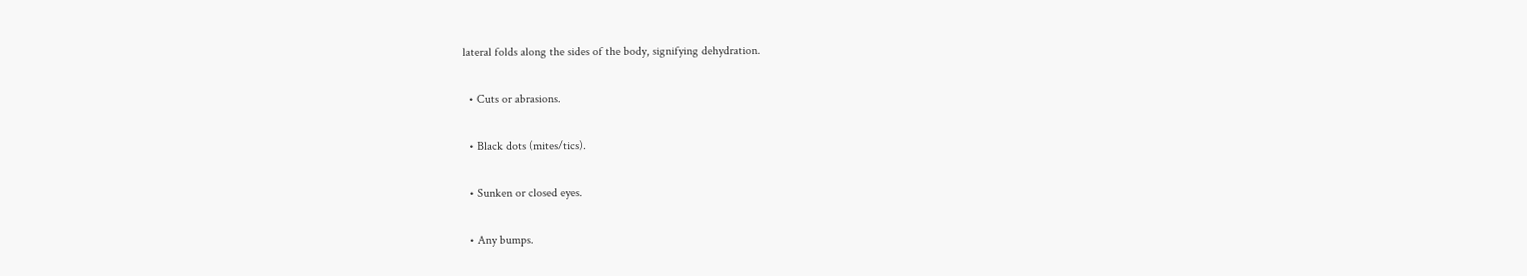lateral folds along the sides of the body, signifying dehydration.

  • Cuts or abrasions.

  • Black dots (mites/tics).

  • Sunken or closed eyes.

  • Any bumps.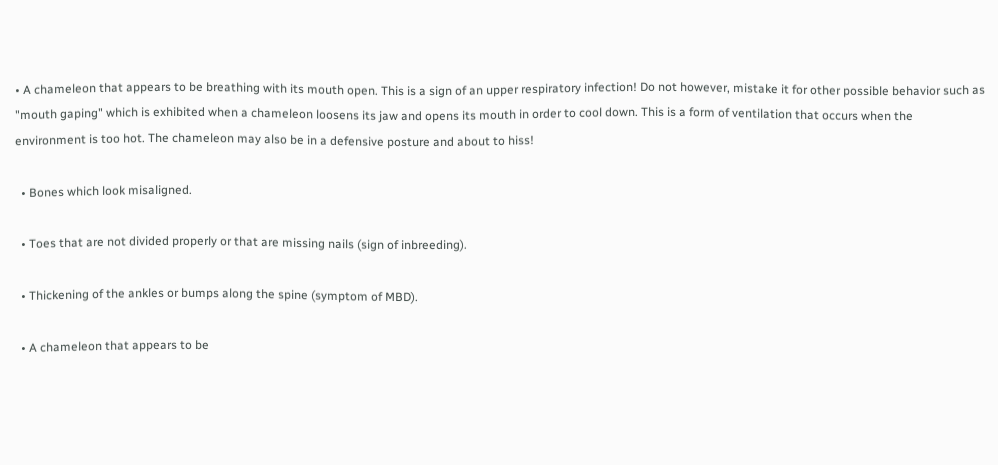• A chameleon that appears to be breathing with its mouth open. This is a sign of an upper respiratory infection! Do not however, mistake it for other possible behavior such as "mouth gaping" which is exhibited when a chameleon loosens its jaw and opens its mouth in order to cool down. This is a form of ventilation that occurs when the environment is too hot. The chameleon may also be in a defensive posture and about to hiss!

  • Bones which look misaligned.

  • Toes that are not divided properly or that are missing nails (sign of inbreeding).

  • Thickening of the ankles or bumps along the spine (symptom of MBD).

  • A chameleon that appears to be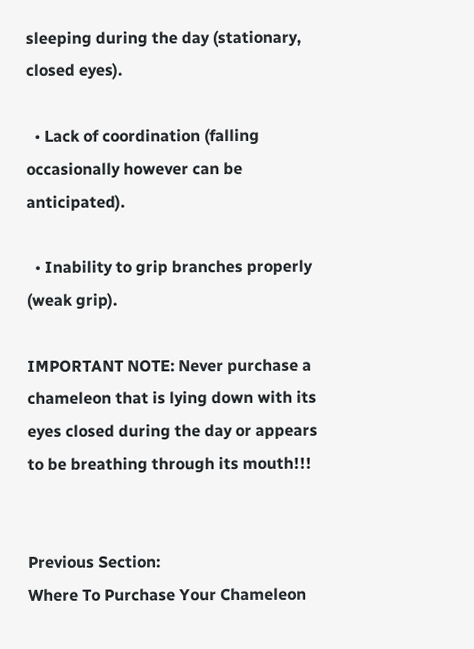sleeping during the day (stationary, closed eyes).

  • Lack of coordination (falling occasionally however can be anticipated).

  • Inability to grip branches properly (weak grip).

IMPORTANT NOTE: Never purchase a chameleon that is lying down with its eyes closed during the day or appears to be breathing through its mouth!!!


Previous Section:
Where To Purchase Your Chameleon